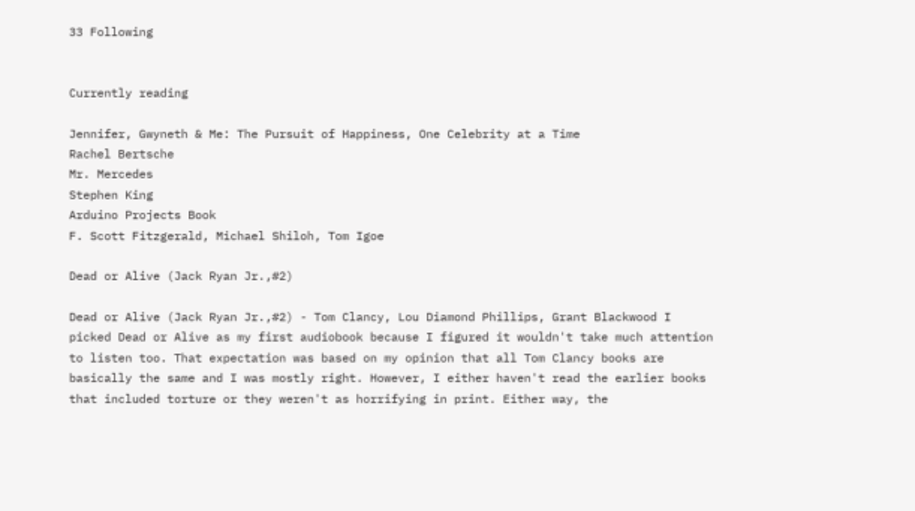33 Following


Currently reading

Jennifer, Gwyneth & Me: The Pursuit of Happiness, One Celebrity at a Time
Rachel Bertsche
Mr. Mercedes
Stephen King
Arduino Projects Book
F. Scott Fitzgerald, Michael Shiloh, Tom Igoe

Dead or Alive (Jack Ryan Jr.,#2)

Dead or Alive (Jack Ryan Jr.,#2) - Tom Clancy, Lou Diamond Phillips, Grant Blackwood I picked Dead or Alive as my first audiobook because I figured it wouldn't take much attention to listen too. That expectation was based on my opinion that all Tom Clancy books are basically the same and I was mostly right. However, I either haven't read the earlier books that included torture or they weren't as horrifying in print. Either way, the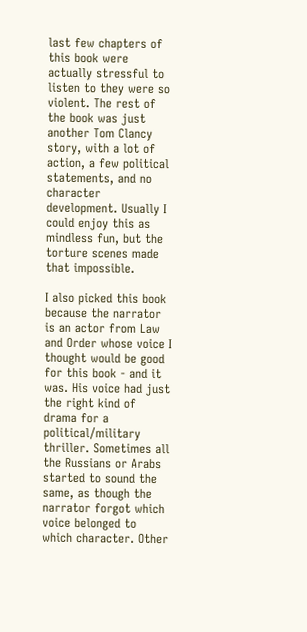last few chapters of this book were actually stressful to listen to they were so violent. The rest of the book was just another Tom Clancy story, with a lot of action, a few political statements, and no character development. Usually I could enjoy this as mindless fun, but the torture scenes made that impossible.

I also picked this book because the narrator is an actor from Law and Order whose voice I thought would be good for this book - and it was. His voice had just the right kind of drama for a political/military thriller. Sometimes all the Russians or Arabs started to sound the same, as though the narrator forgot which voice belonged to which character. Other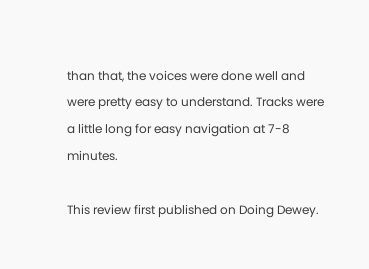than that, the voices were done well and were pretty easy to understand. Tracks were a little long for easy navigation at 7-8 minutes.

This review first published on Doing Dewey.